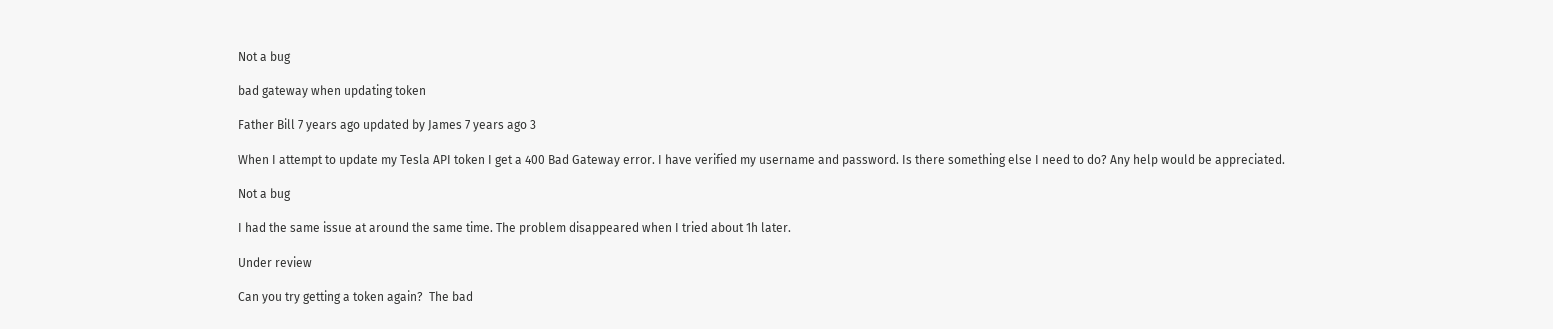Not a bug

bad gateway when updating token

Father Bill 7 years ago updated by James 7 years ago 3

When I attempt to update my Tesla API token I get a 400 Bad Gateway error. I have verified my username and password. Is there something else I need to do? Any help would be appreciated.

Not a bug

I had the same issue at around the same time. The problem disappeared when I tried about 1h later.

Under review

Can you try getting a token again?  The bad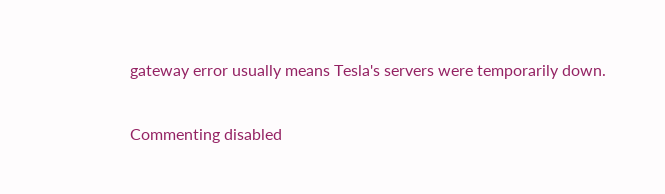gateway error usually means Tesla's servers were temporarily down.

Commenting disabled